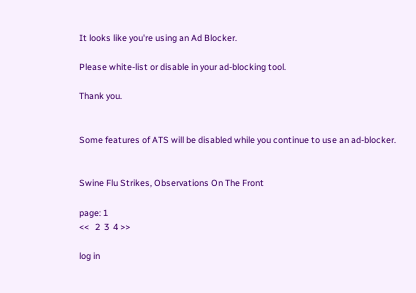It looks like you're using an Ad Blocker.

Please white-list or disable in your ad-blocking tool.

Thank you.


Some features of ATS will be disabled while you continue to use an ad-blocker.


Swine Flu Strikes, Observations On The Front

page: 1
<<   2  3  4 >>

log in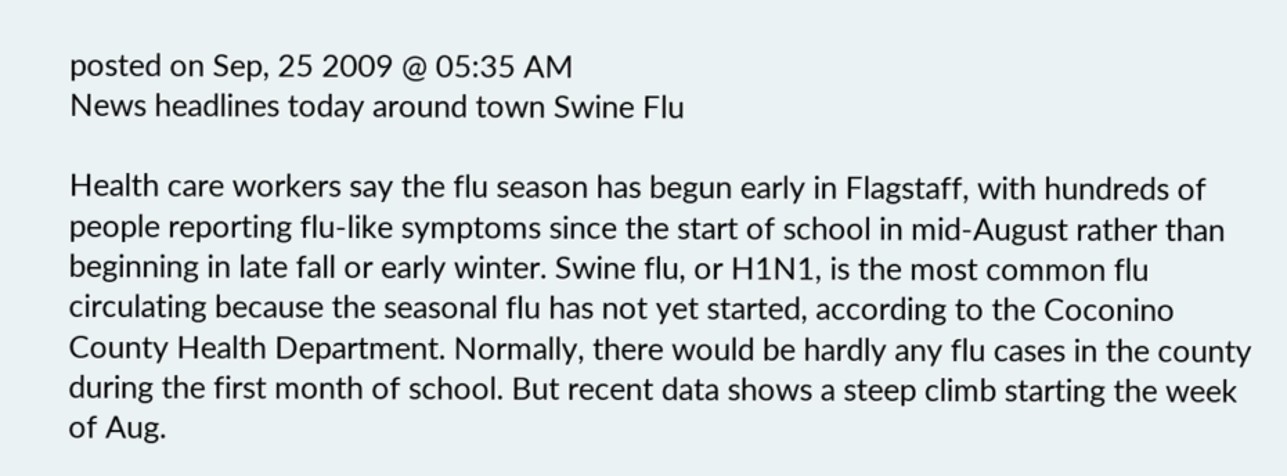posted on Sep, 25 2009 @ 05:35 AM
News headlines today around town Swine Flu

Health care workers say the flu season has begun early in Flagstaff, with hundreds of people reporting flu-like symptoms since the start of school in mid-August rather than beginning in late fall or early winter. Swine flu, or H1N1, is the most common flu circulating because the seasonal flu has not yet started, according to the Coconino County Health Department. Normally, there would be hardly any flu cases in the county during the first month of school. But recent data shows a steep climb starting the week of Aug.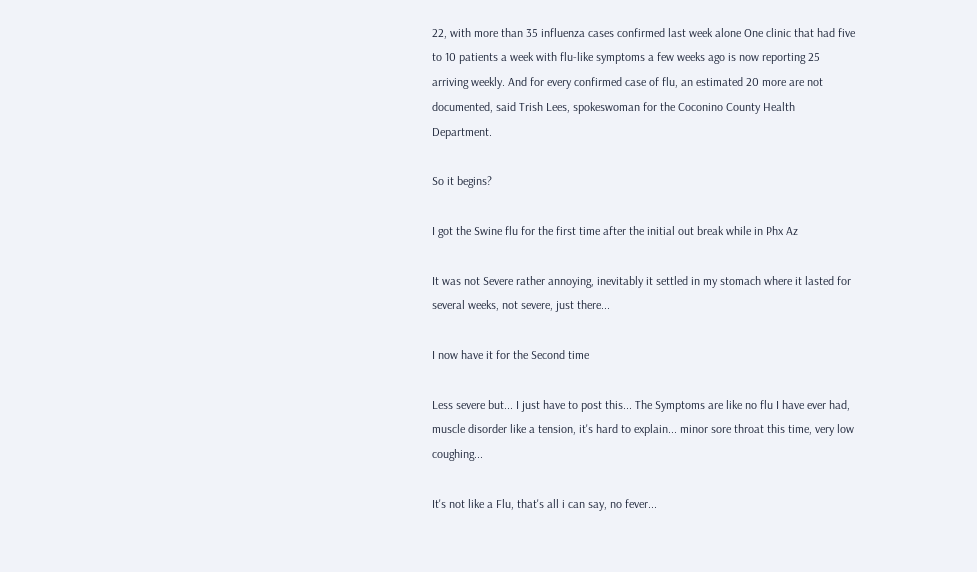22, with more than 35 influenza cases confirmed last week alone One clinic that had five to 10 patients a week with flu-like symptoms a few weeks ago is now reporting 25 arriving weekly. And for every confirmed case of flu, an estimated 20 more are not documented, said Trish Lees, spokeswoman for the Coconino County Health Department.

So it begins?

I got the Swine flu for the first time after the initial out break while in Phx Az

It was not Severe rather annoying, inevitably it settled in my stomach where it lasted for several weeks, not severe, just there...

I now have it for the Second time

Less severe but... I just have to post this... The Symptoms are like no flu I have ever had, muscle disorder like a tension, it's hard to explain... minor sore throat this time, very low coughing...

It's not like a Flu, that's all i can say, no fever...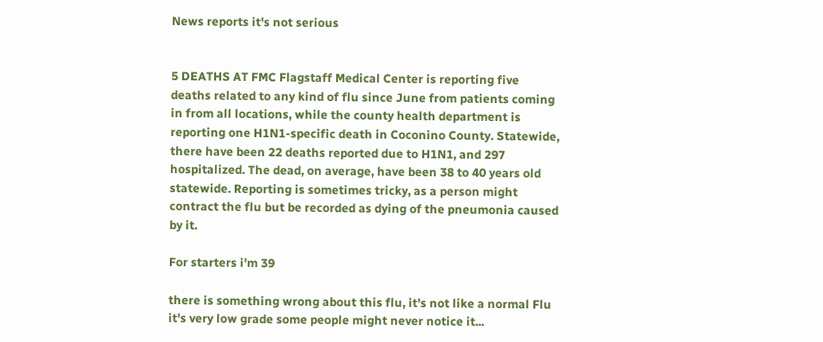News reports it's not serious


5 DEATHS AT FMC Flagstaff Medical Center is reporting five deaths related to any kind of flu since June from patients coming in from all locations, while the county health department is reporting one H1N1-specific death in Coconino County. Statewide, there have been 22 deaths reported due to H1N1, and 297 hospitalized. The dead, on average, have been 38 to 40 years old statewide. Reporting is sometimes tricky, as a person might contract the flu but be recorded as dying of the pneumonia caused by it.

For starters i'm 39

there is something wrong about this flu, it's not like a normal Flu it's very low grade some people might never notice it...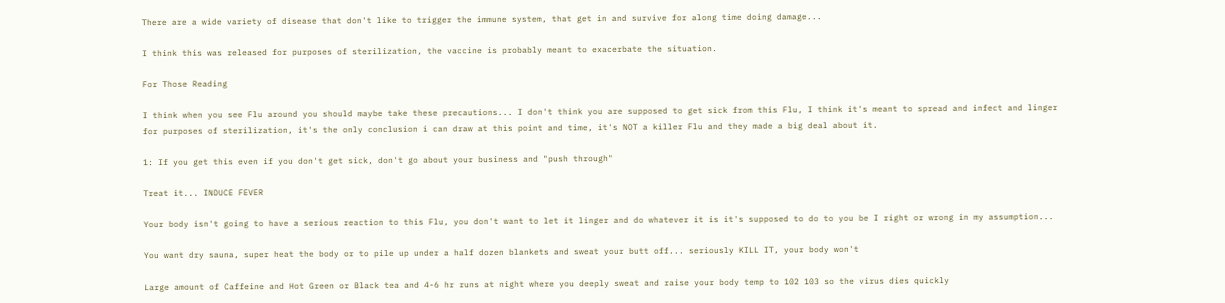There are a wide variety of disease that don't like to trigger the immune system, that get in and survive for along time doing damage...

I think this was released for purposes of sterilization, the vaccine is probably meant to exacerbate the situation.

For Those Reading

I think when you see Flu around you should maybe take these precautions... I don't think you are supposed to get sick from this Flu, I think it's meant to spread and infect and linger for purposes of sterilization, it's the only conclusion i can draw at this point and time, it's NOT a killer Flu and they made a big deal about it.

1: If you get this even if you don't get sick, don't go about your business and "push through"

Treat it... INDUCE FEVER

Your body isn't going to have a serious reaction to this Flu, you don't want to let it linger and do whatever it is it's supposed to do to you be I right or wrong in my assumption...

You want dry sauna, super heat the body or to pile up under a half dozen blankets and sweat your butt off... seriously KILL IT, your body won't

Large amount of Caffeine and Hot Green or Black tea and 4-6 hr runs at night where you deeply sweat and raise your body temp to 102 103 so the virus dies quickly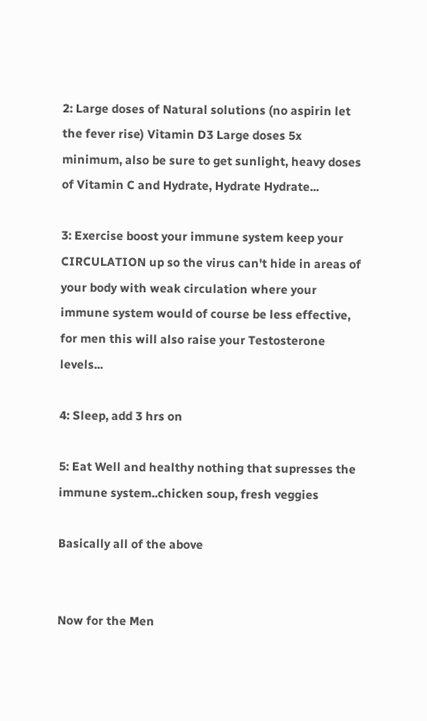2: Large doses of Natural solutions (no aspirin let the fever rise) Vitamin D3 Large doses 5x minimum, also be sure to get sunlight, heavy doses of Vitamin C and Hydrate, Hydrate Hydrate...

3: Exercise boost your immune system keep your CIRCULATION up so the virus can't hide in areas of your body with weak circulation where your immune system would of course be less effective, for men this will also raise your Testosterone levels...

4: Sleep, add 3 hrs on

5: Eat Well and healthy nothing that supresses the immune system..chicken soup, fresh veggies

Basically all of the above


Now for the Men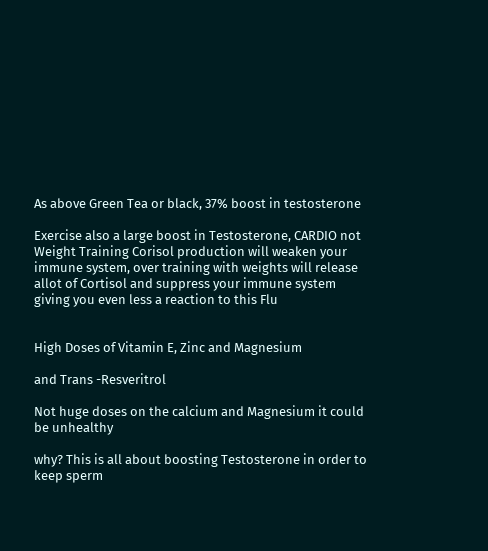As above Green Tea or black, 37% boost in testosterone

Exercise also a large boost in Testosterone, CARDIO not Weight Training Corisol production will weaken your immune system, over training with weights will release allot of Cortisol and suppress your immune system giving you even less a reaction to this Flu


High Doses of Vitamin E, Zinc and Magnesium

and Trans -Resveritrol

Not huge doses on the calcium and Magnesium it could be unhealthy

why? This is all about boosting Testosterone in order to keep sperm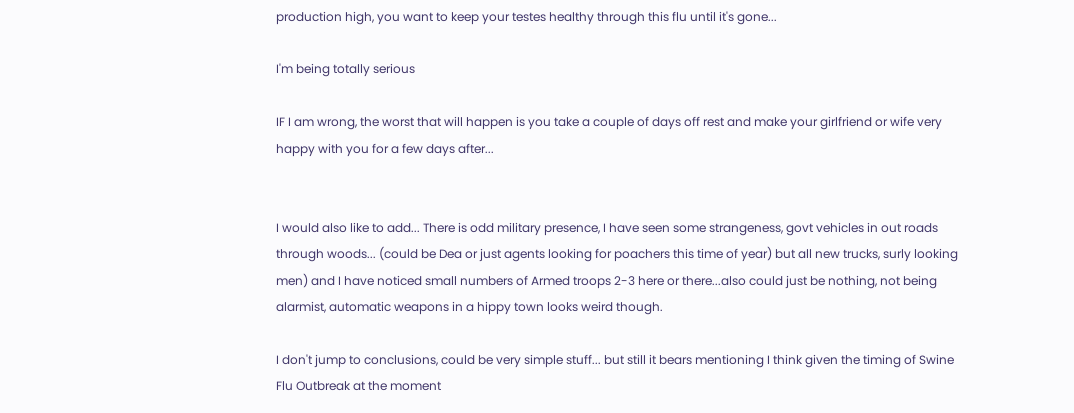production high, you want to keep your testes healthy through this flu until it's gone...

I'm being totally serious

IF I am wrong, the worst that will happen is you take a couple of days off rest and make your girlfriend or wife very happy with you for a few days after...


I would also like to add... There is odd military presence, I have seen some strangeness, govt vehicles in out roads through woods... (could be Dea or just agents looking for poachers this time of year) but all new trucks, surly looking men) and I have noticed small numbers of Armed troops 2-3 here or there...also could just be nothing, not being alarmist, automatic weapons in a hippy town looks weird though.

I don't jump to conclusions, could be very simple stuff... but still it bears mentioning I think given the timing of Swine Flu Outbreak at the moment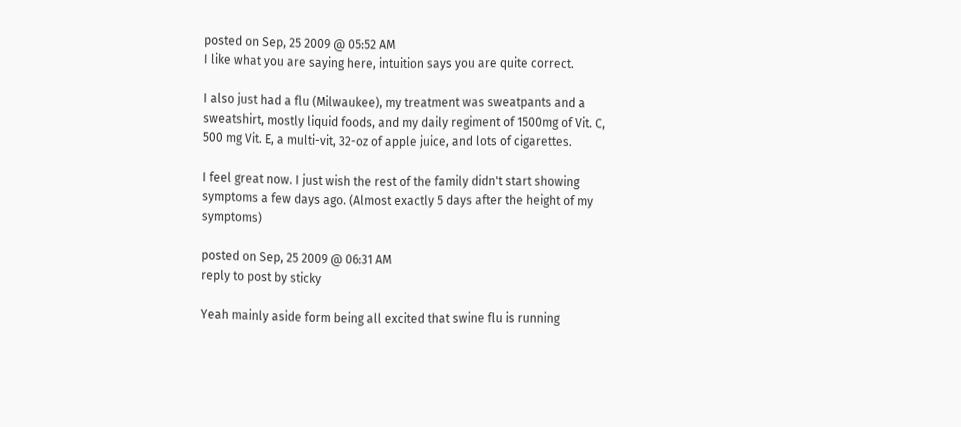posted on Sep, 25 2009 @ 05:52 AM
I like what you are saying here, intuition says you are quite correct.

I also just had a flu (Milwaukee), my treatment was sweatpants and a sweatshirt, mostly liquid foods, and my daily regiment of 1500mg of Vit. C, 500 mg Vit. E, a multi-vit, 32-oz of apple juice, and lots of cigarettes.

I feel great now. I just wish the rest of the family didn't start showing symptoms a few days ago. (Almost exactly 5 days after the height of my symptoms)

posted on Sep, 25 2009 @ 06:31 AM
reply to post by sticky

Yeah mainly aside form being all excited that swine flu is running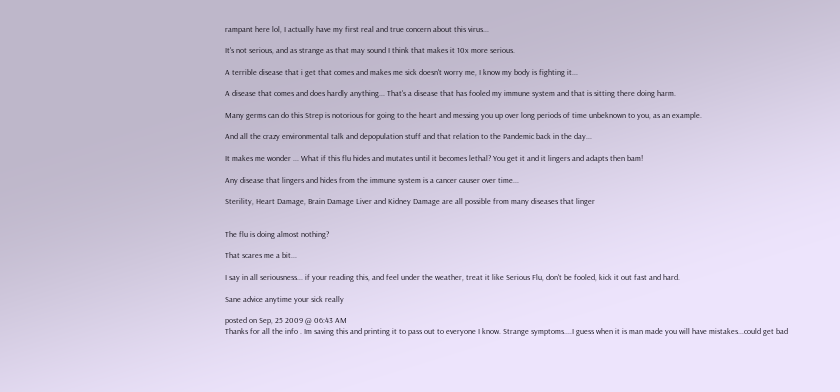rampant here lol, I actually have my first real and true concern about this virus...

It's not serious, and as strange as that may sound I think that makes it 10x more serious.

A terrible disease that i get that comes and makes me sick doesn't worry me, I know my body is fighting it...

A disease that comes and does hardly anything... That's a disease that has fooled my immune system and that is sitting there doing harm.

Many germs can do this Strep is notorious for going to the heart and messing you up over long periods of time unbeknown to you, as an example.

And all the crazy environmental talk and depopulation stuff and that relation to the Pandemic back in the day...

It makes me wonder ... What if this flu hides and mutates until it becomes lethal? You get it and it lingers and adapts then bam!

Any disease that lingers and hides from the immune system is a cancer causer over time...

Sterility, Heart Damage, Brain Damage Liver and Kidney Damage are all possible from many diseases that linger


The flu is doing almost nothing?

That scares me a bit...

I say in all seriousness... if your reading this, and feel under the weather, treat it like Serious Flu, don't be fooled, kick it out fast and hard.

Sane advice anytime your sick really

posted on Sep, 25 2009 @ 06:43 AM
Thanks for all the info . Im saving this and printing it to pass out to everyone I know. Strange symptoms....I guess when it is man made you will have mistakes...could get bad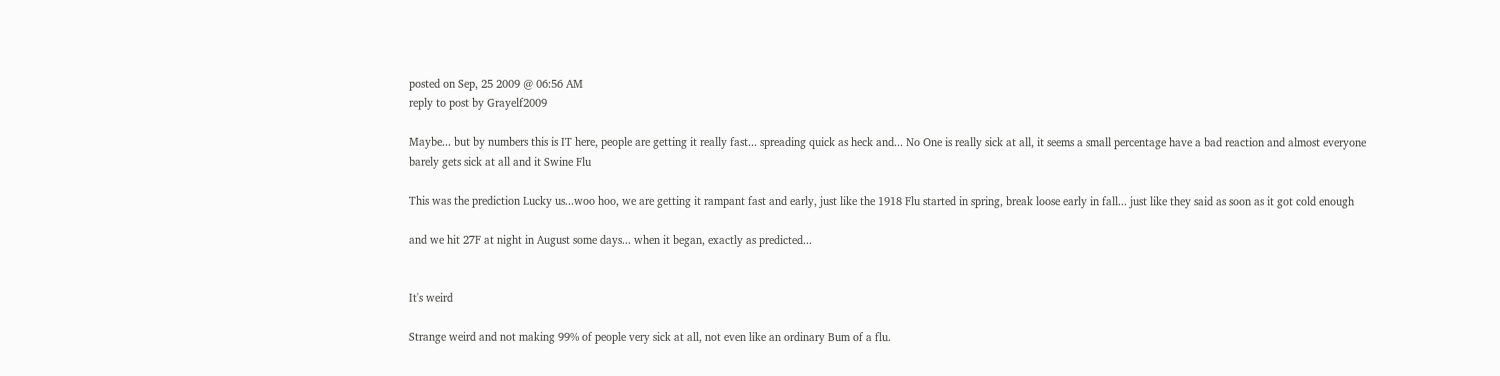posted on Sep, 25 2009 @ 06:56 AM
reply to post by Grayelf2009

Maybe... but by numbers this is IT here, people are getting it really fast... spreading quick as heck and... No One is really sick at all, it seems a small percentage have a bad reaction and almost everyone barely gets sick at all and it Swine Flu

This was the prediction Lucky us...woo hoo, we are getting it rampant fast and early, just like the 1918 Flu started in spring, break loose early in fall... just like they said as soon as it got cold enough

and we hit 27F at night in August some days... when it began, exactly as predicted...


It's weird

Strange weird and not making 99% of people very sick at all, not even like an ordinary Bum of a flu.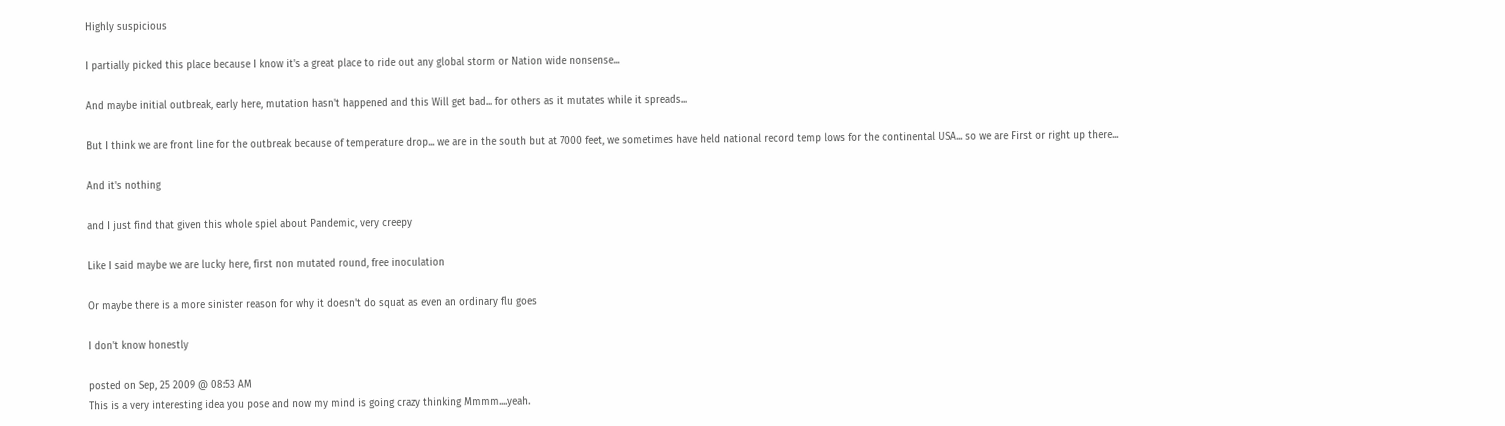Highly suspicious

I partially picked this place because I know it's a great place to ride out any global storm or Nation wide nonsense...

And maybe initial outbreak, early here, mutation hasn't happened and this Will get bad... for others as it mutates while it spreads...

But I think we are front line for the outbreak because of temperature drop... we are in the south but at 7000 feet, we sometimes have held national record temp lows for the continental USA... so we are First or right up there...

And it's nothing

and I just find that given this whole spiel about Pandemic, very creepy

Like I said maybe we are lucky here, first non mutated round, free inoculation

Or maybe there is a more sinister reason for why it doesn't do squat as even an ordinary flu goes

I don't know honestly

posted on Sep, 25 2009 @ 08:53 AM
This is a very interesting idea you pose and now my mind is going crazy thinking Mmmm....yeah.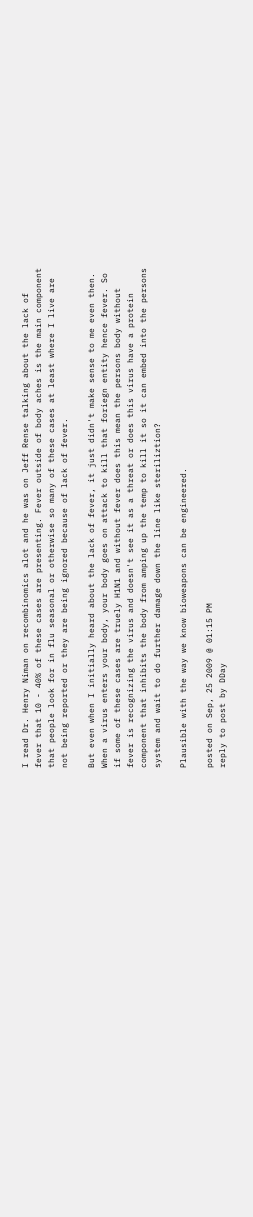I read Dr. Henry Niman on recombinomics alot and he was on Jeff Rense talking about the lack of fever that 10 - 40% of these cases are presenting. Fever outside of body aches is the main component that people look for in flu seasonal or otherwise so many of these cases at least where I live are not being reported or they are being ignored because of lack of fever.

But even when I initially heard about the lack of fever, it just didn't make sense to me even then. When a virus enters your body, your body goes on attack to kill that foriegn entity hence fever. So if some of these cases are truely H1N1 and without fever does this mean the persons body without fever is recognizing the virus and doesn't see it as a threat or does this virus have a protein component that inhibits the body from amping up the temp to kill it so it can embed into the persons system and wait to do further damage down the line like steriliztion?

Plausible with the way we know bioweapons can be engineered.

posted on Sep, 25 2009 @ 01:15 PM
reply to post by DDay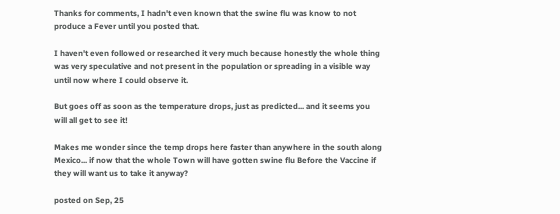Thanks for comments, I hadn't even known that the swine flu was know to not produce a Fever until you posted that.

I haven't even followed or researched it very much because honestly the whole thing was very speculative and not present in the population or spreading in a visible way until now where I could observe it.

But goes off as soon as the temperature drops, just as predicted... and it seems you will all get to see it!

Makes me wonder since the temp drops here faster than anywhere in the south along Mexico... if now that the whole Town will have gotten swine flu Before the Vaccine if they will want us to take it anyway?

posted on Sep, 25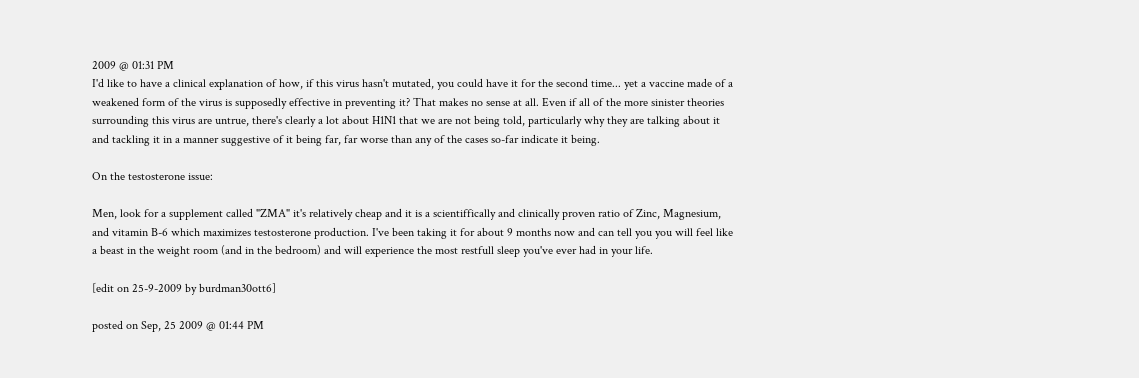2009 @ 01:31 PM
I'd like to have a clinical explanation of how, if this virus hasn't mutated, you could have it for the second time... yet a vaccine made of a weakened form of the virus is supposedly effective in preventing it? That makes no sense at all. Even if all of the more sinister theories surrounding this virus are untrue, there's clearly a lot about H1N1 that we are not being told, particularly why they are talking about it and tackling it in a manner suggestive of it being far, far worse than any of the cases so-far indicate it being.

On the testosterone issue:

Men, look for a supplement called "ZMA" it's relatively cheap and it is a scientiffically and clinically proven ratio of Zinc, Magnesium, and vitamin B-6 which maximizes testosterone production. I've been taking it for about 9 months now and can tell you you will feel like a beast in the weight room (and in the bedroom) and will experience the most restfull sleep you've ever had in your life.

[edit on 25-9-2009 by burdman30ott6]

posted on Sep, 25 2009 @ 01:44 PM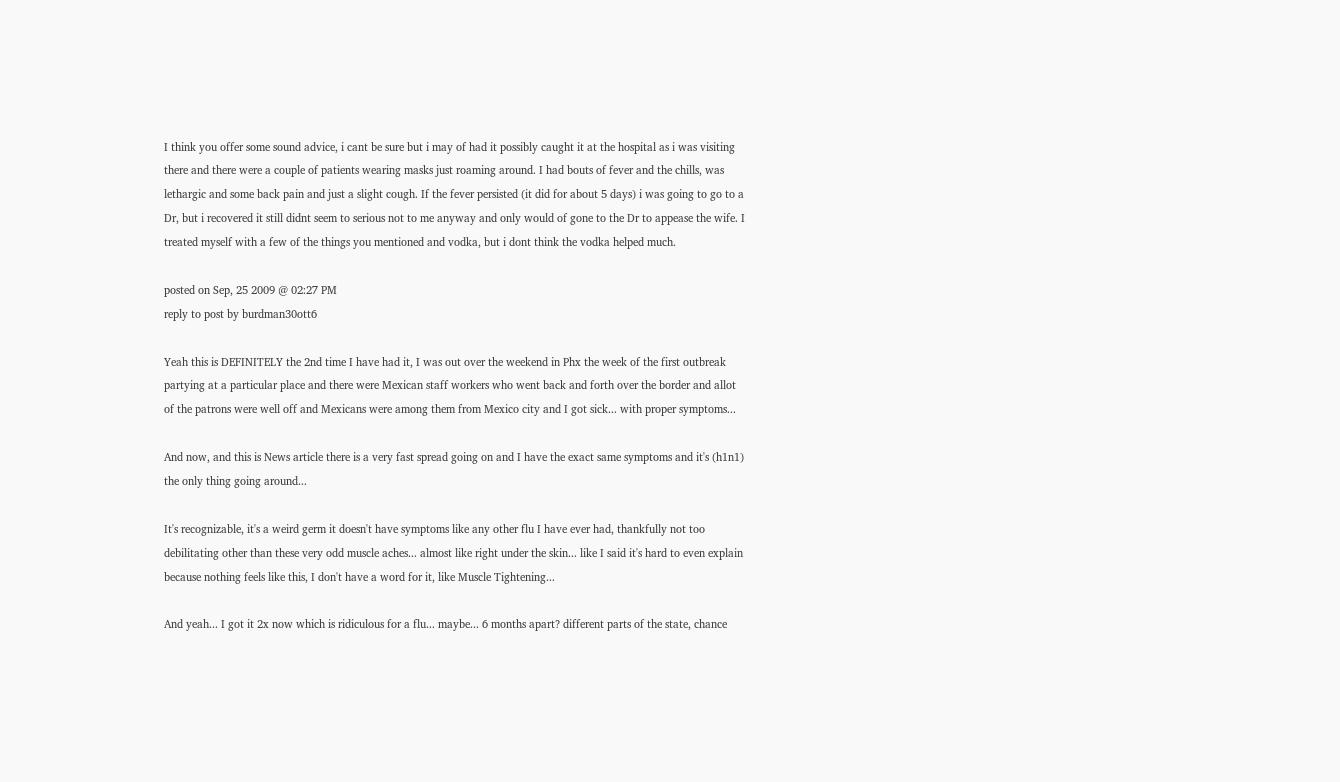I think you offer some sound advice, i cant be sure but i may of had it possibly caught it at the hospital as i was visiting there and there were a couple of patients wearing masks just roaming around. I had bouts of fever and the chills, was lethargic and some back pain and just a slight cough. If the fever persisted (it did for about 5 days) i was going to go to a Dr, but i recovered it still didnt seem to serious not to me anyway and only would of gone to the Dr to appease the wife. I treated myself with a few of the things you mentioned and vodka, but i dont think the vodka helped much.

posted on Sep, 25 2009 @ 02:27 PM
reply to post by burdman30ott6

Yeah this is DEFINITELY the 2nd time I have had it, I was out over the weekend in Phx the week of the first outbreak partying at a particular place and there were Mexican staff workers who went back and forth over the border and allot of the patrons were well off and Mexicans were among them from Mexico city and I got sick... with proper symptoms...

And now, and this is News article there is a very fast spread going on and I have the exact same symptoms and it's (h1n1) the only thing going around...

It's recognizable, it's a weird germ it doesn't have symptoms like any other flu I have ever had, thankfully not too debilitating other than these very odd muscle aches... almost like right under the skin... like I said it's hard to even explain because nothing feels like this, I don't have a word for it, like Muscle Tightening...

And yeah... I got it 2x now which is ridiculous for a flu... maybe... 6 months apart? different parts of the state, chance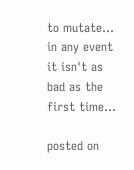to mutate... in any event it isn't as bad as the first time...

posted on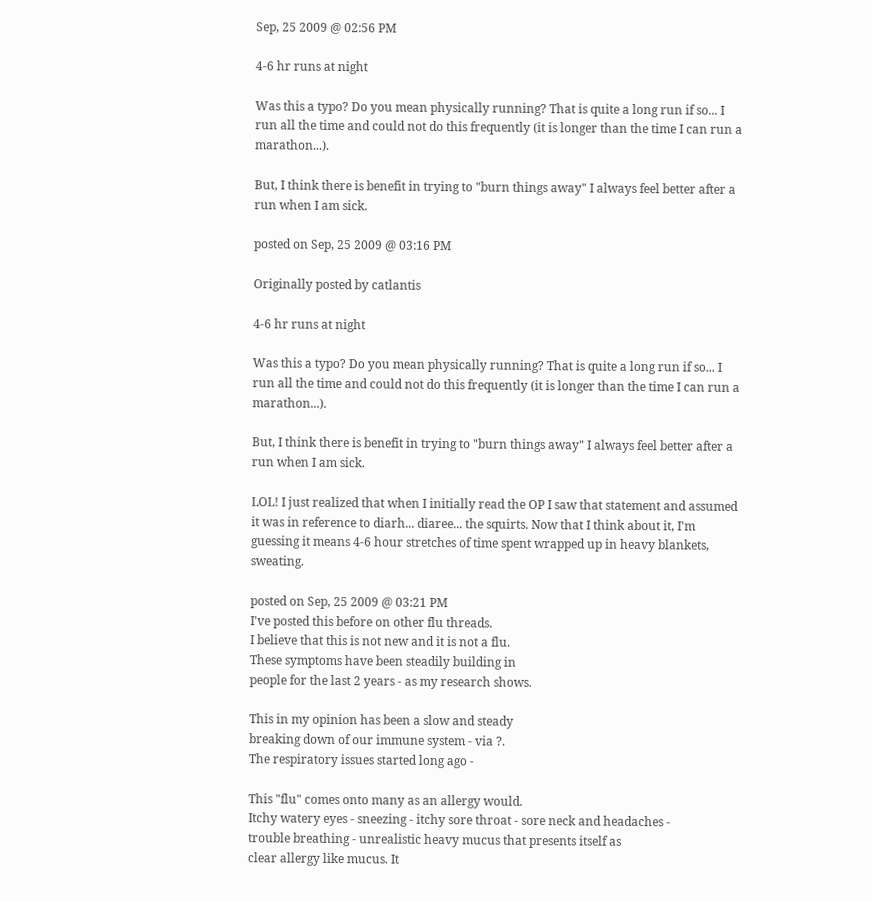Sep, 25 2009 @ 02:56 PM

4-6 hr runs at night

Was this a typo? Do you mean physically running? That is quite a long run if so... I run all the time and could not do this frequently (it is longer than the time I can run a marathon...).

But, I think there is benefit in trying to "burn things away" I always feel better after a run when I am sick.

posted on Sep, 25 2009 @ 03:16 PM

Originally posted by catlantis

4-6 hr runs at night

Was this a typo? Do you mean physically running? That is quite a long run if so... I run all the time and could not do this frequently (it is longer than the time I can run a marathon...).

But, I think there is benefit in trying to "burn things away" I always feel better after a run when I am sick.

LOL! I just realized that when I initially read the OP I saw that statement and assumed it was in reference to diarh... diaree... the squirts. Now that I think about it, I'm guessing it means 4-6 hour stretches of time spent wrapped up in heavy blankets, sweating.

posted on Sep, 25 2009 @ 03:21 PM
I've posted this before on other flu threads.
I believe that this is not new and it is not a flu.
These symptoms have been steadily building in
people for the last 2 years - as my research shows.

This in my opinion has been a slow and steady
breaking down of our immune system - via ?.
The respiratory issues started long ago -

This "flu" comes onto many as an allergy would.
Itchy watery eyes - sneezing - itchy sore throat - sore neck and headaches -
trouble breathing - unrealistic heavy mucus that presents itself as
clear allergy like mucus. It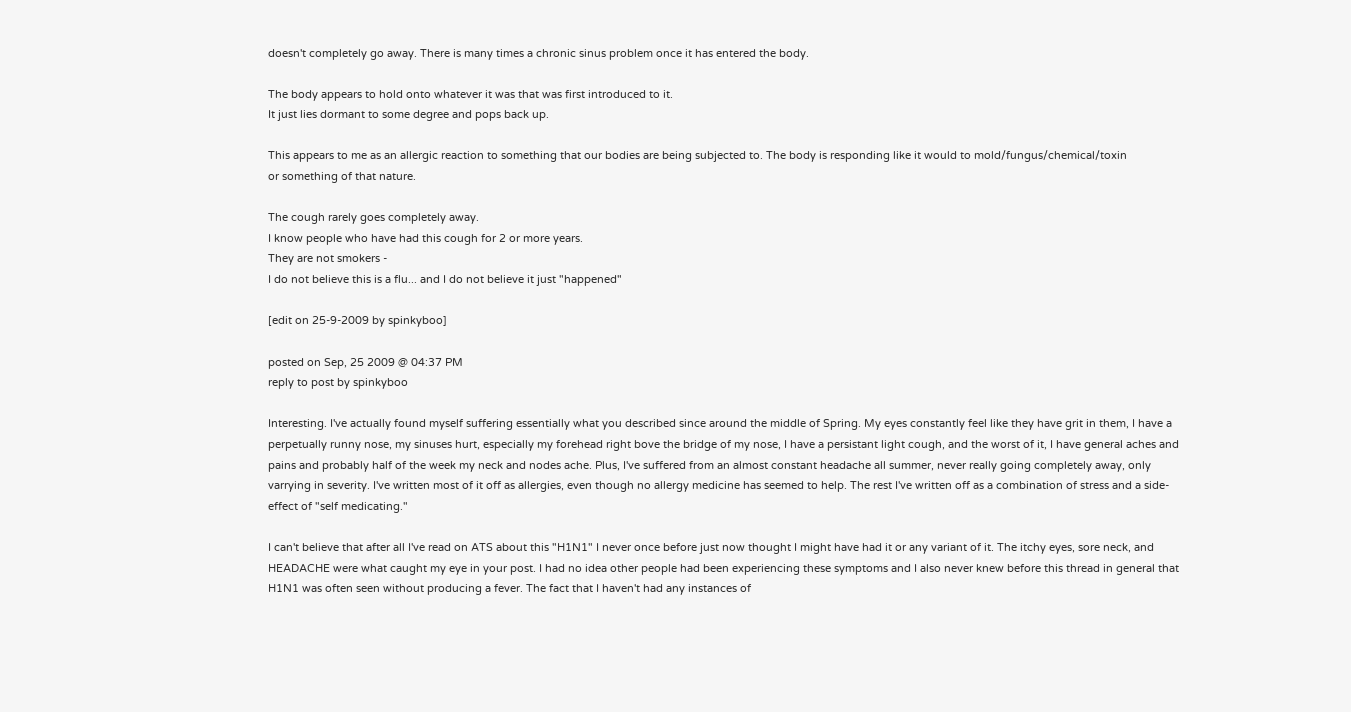doesn't completely go away. There is many times a chronic sinus problem once it has entered the body.

The body appears to hold onto whatever it was that was first introduced to it.
It just lies dormant to some degree and pops back up.

This appears to me as an allergic reaction to something that our bodies are being subjected to. The body is responding like it would to mold/fungus/chemical/toxin
or something of that nature.

The cough rarely goes completely away.
I know people who have had this cough for 2 or more years.
They are not smokers -
I do not believe this is a flu... and I do not believe it just "happened"

[edit on 25-9-2009 by spinkyboo]

posted on Sep, 25 2009 @ 04:37 PM
reply to post by spinkyboo

Interesting. I've actually found myself suffering essentially what you described since around the middle of Spring. My eyes constantly feel like they have grit in them, I have a perpetually runny nose, my sinuses hurt, especially my forehead right bove the bridge of my nose, I have a persistant light cough, and the worst of it, I have general aches and pains and probably half of the week my neck and nodes ache. Plus, I've suffered from an almost constant headache all summer, never really going completely away, only varrying in severity. I've written most of it off as allergies, even though no allergy medicine has seemed to help. The rest I've written off as a combination of stress and a side-effect of "self medicating."

I can't believe that after all I've read on ATS about this "H1N1" I never once before just now thought I might have had it or any variant of it. The itchy eyes, sore neck, and HEADACHE were what caught my eye in your post. I had no idea other people had been experiencing these symptoms and I also never knew before this thread in general that H1N1 was often seen without producing a fever. The fact that I haven't had any instances of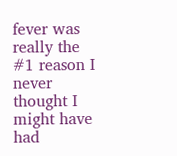fever was really the #1 reason I never thought I might have had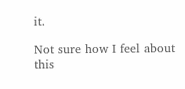it.

Not sure how I feel about this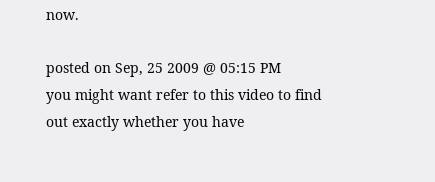now.

posted on Sep, 25 2009 @ 05:15 PM
you might want refer to this video to find out exactly whether you have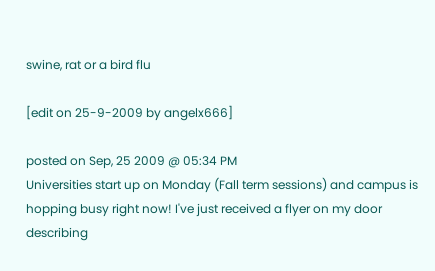swine, rat or a bird flu

[edit on 25-9-2009 by angelx666]

posted on Sep, 25 2009 @ 05:34 PM
Universities start up on Monday (Fall term sessions) and campus is hopping busy right now! I've just received a flyer on my door describing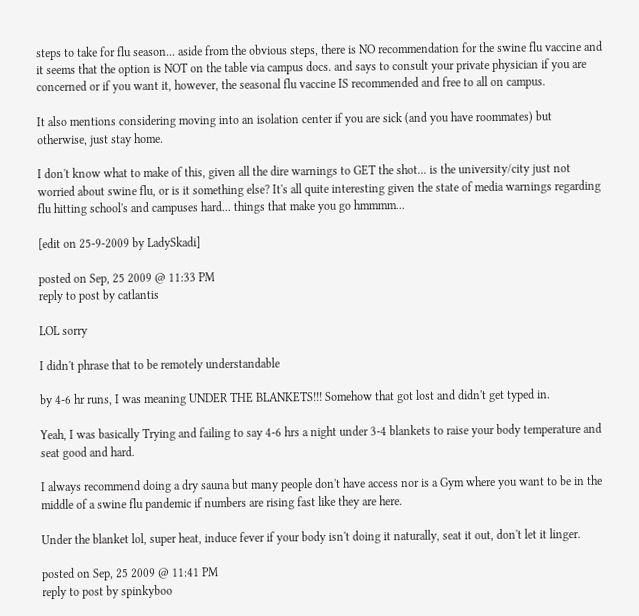steps to take for flu season... aside from the obvious steps, there is NO recommendation for the swine flu vaccine and it seems that the option is NOT on the table via campus docs. and says to consult your private physician if you are concerned or if you want it, however, the seasonal flu vaccine IS recommended and free to all on campus.

It also mentions considering moving into an isolation center if you are sick (and you have roommates) but otherwise, just stay home.

I don't know what to make of this, given all the dire warnings to GET the shot... is the university/city just not worried about swine flu, or is it something else? It's all quite interesting given the state of media warnings regarding flu hitting school's and campuses hard... things that make you go hmmmm...

[edit on 25-9-2009 by LadySkadi]

posted on Sep, 25 2009 @ 11:33 PM
reply to post by catlantis

LOL sorry

I didn't phrase that to be remotely understandable

by 4-6 hr runs, I was meaning UNDER THE BLANKETS!!! Somehow that got lost and didn't get typed in.

Yeah, I was basically Trying and failing to say 4-6 hrs a night under 3-4 blankets to raise your body temperature and seat good and hard.

I always recommend doing a dry sauna but many people don't have access nor is a Gym where you want to be in the middle of a swine flu pandemic if numbers are rising fast like they are here.

Under the blanket lol, super heat, induce fever if your body isn't doing it naturally, seat it out, don't let it linger.

posted on Sep, 25 2009 @ 11:41 PM
reply to post by spinkyboo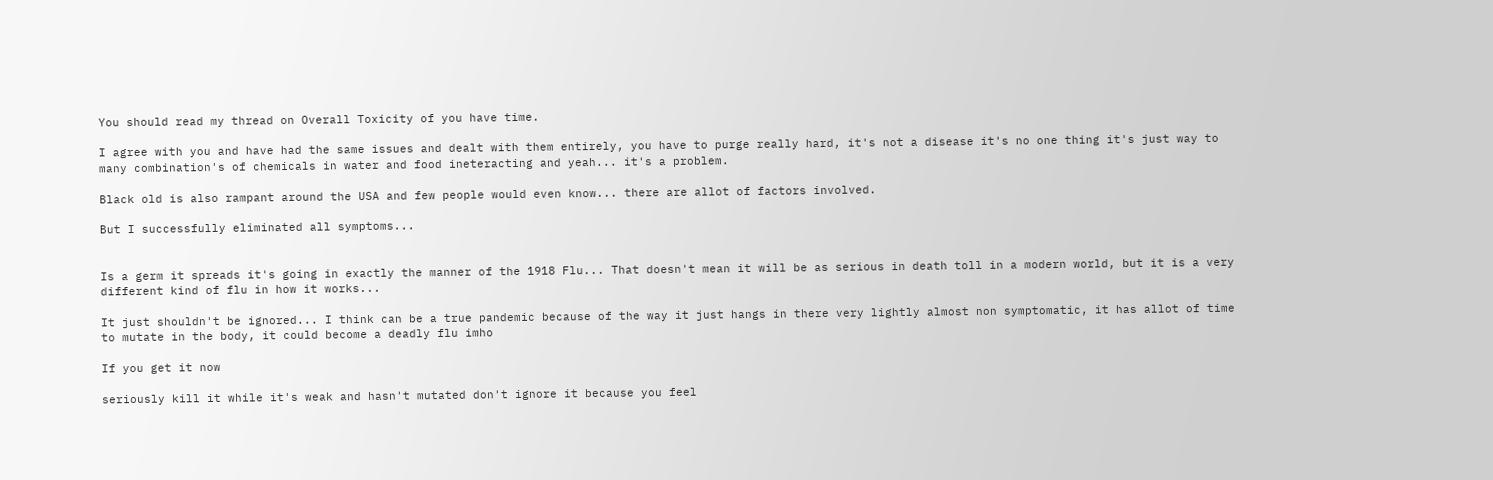You should read my thread on Overall Toxicity of you have time.

I agree with you and have had the same issues and dealt with them entirely, you have to purge really hard, it's not a disease it's no one thing it's just way to many combination's of chemicals in water and food ineteracting and yeah... it's a problem.

Black old is also rampant around the USA and few people would even know... there are allot of factors involved.

But I successfully eliminated all symptoms...


Is a germ it spreads it's going in exactly the manner of the 1918 Flu... That doesn't mean it will be as serious in death toll in a modern world, but it is a very different kind of flu in how it works...

It just shouldn't be ignored... I think can be a true pandemic because of the way it just hangs in there very lightly almost non symptomatic, it has allot of time to mutate in the body, it could become a deadly flu imho

If you get it now

seriously kill it while it's weak and hasn't mutated don't ignore it because you feel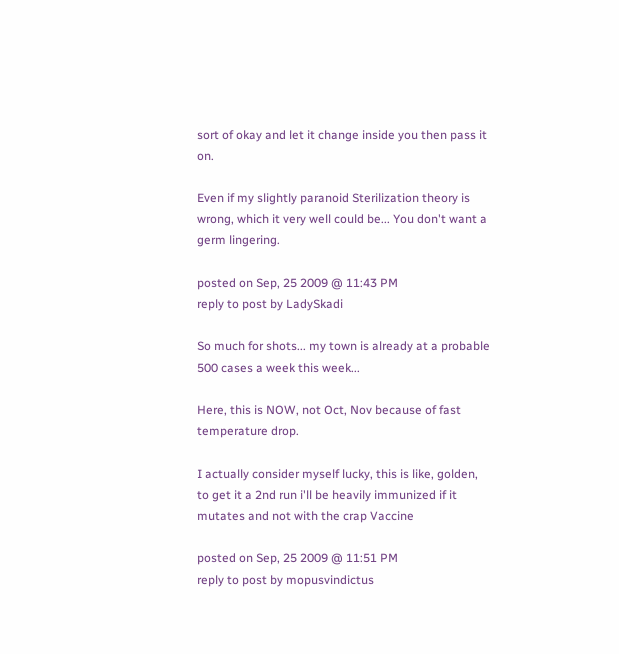sort of okay and let it change inside you then pass it on.

Even if my slightly paranoid Sterilization theory is wrong, which it very well could be... You don't want a germ lingering.

posted on Sep, 25 2009 @ 11:43 PM
reply to post by LadySkadi

So much for shots... my town is already at a probable 500 cases a week this week...

Here, this is NOW, not Oct, Nov because of fast temperature drop.

I actually consider myself lucky, this is like, golden, to get it a 2nd run i'll be heavily immunized if it mutates and not with the crap Vaccine

posted on Sep, 25 2009 @ 11:51 PM
reply to post by mopusvindictus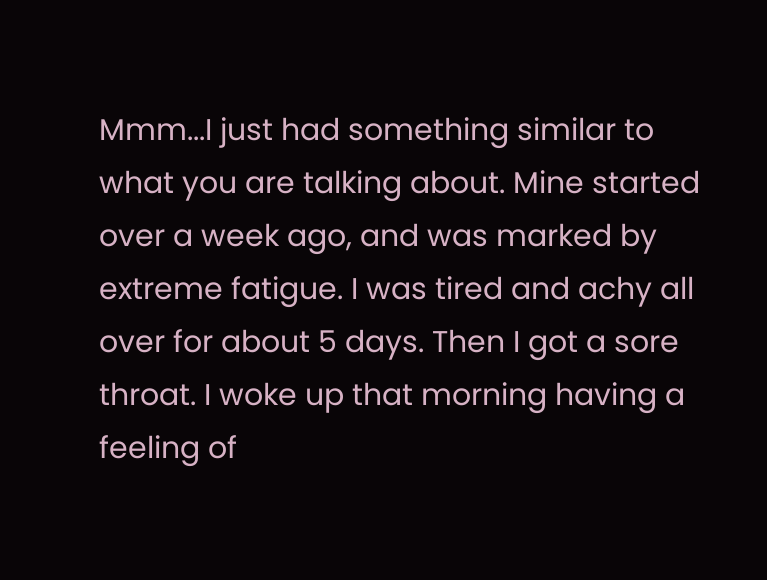Mmm...I just had something similar to what you are talking about. Mine started over a week ago, and was marked by extreme fatigue. I was tired and achy all over for about 5 days. Then I got a sore throat. I woke up that morning having a feeling of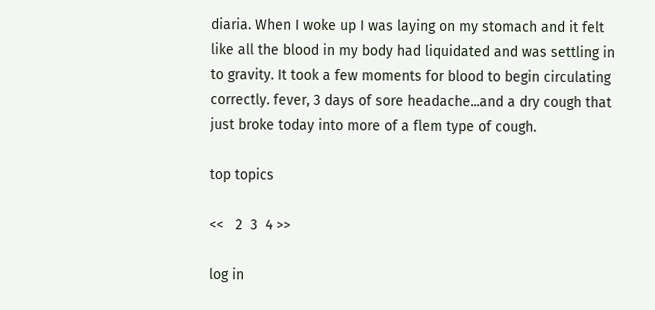diaria. When I woke up I was laying on my stomach and it felt like all the blood in my body had liquidated and was settling in to gravity. It took a few moments for blood to begin circulating correctly. fever, 3 days of sore headache...and a dry cough that just broke today into more of a flem type of cough.

top topics

<<   2  3  4 >>

log in